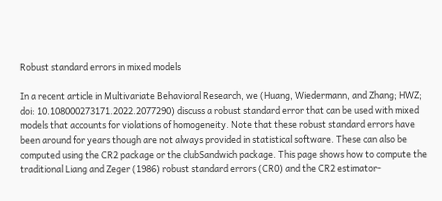Robust standard errors in mixed models

In a recent article in Multivariate Behavioral Research, we (Huang, Wiedermann, and Zhang; HWZ; doi: 10.108000273171.2022.2077290) discuss a robust standard error that can be used with mixed models that accounts for violations of homogeneity. Note that these robust standard errors have been around for years though are not always provided in statistical software. These can also be computed using the CR2 package or the clubSandwich package. This page shows how to compute the traditional Liang and Zeger (1986) robust standard errors (CR0) and the CR2 estimator-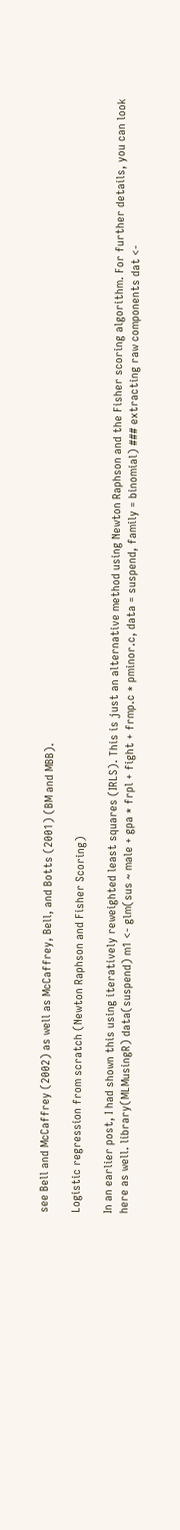see Bell and McCaffrey (2002) as well as McCaffrey, Bell, and Botts (2001) (BM and MBB).

Logistic regression from scratch (Newton Raphson and Fisher Scoring)

In an earlier post, I had shown this using iteratively reweighted least squares (IRLS). This is just an alternative method using Newton Raphson and the Fisher scoring algorithm. For further details, you can look here as well. library(MLMusingR) data(suspend) m1 <- glm(sus ~ male + gpa * frpl + fight + frmp.c * pminor.c, data = suspend, family = binomial) ### extracting raw components dat <-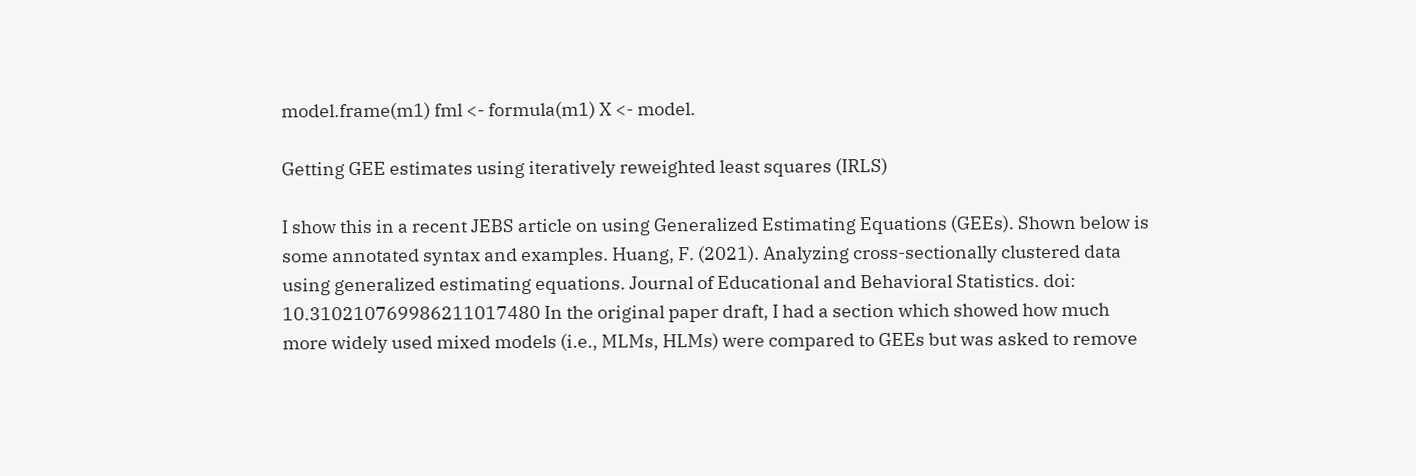model.frame(m1) fml <- formula(m1) X <- model.

Getting GEE estimates using iteratively reweighted least squares (IRLS)

I show this in a recent JEBS article on using Generalized Estimating Equations (GEEs). Shown below is some annotated syntax and examples. Huang, F. (2021). Analyzing cross-sectionally clustered data using generalized estimating equations. Journal of Educational and Behavioral Statistics. doi: 10.310210769986211017480 In the original paper draft, I had a section which showed how much more widely used mixed models (i.e., MLMs, HLMs) were compared to GEEs but was asked to remove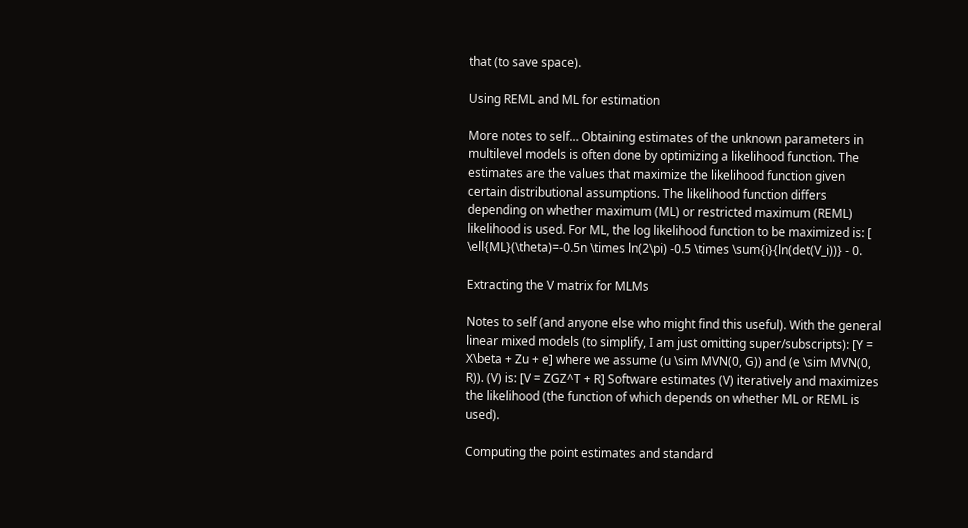that (to save space).

Using REML and ML for estimation

More notes to self… Obtaining estimates of the unknown parameters in multilevel models is often done by optimizing a likelihood function. The estimates are the values that maximize the likelihood function given certain distributional assumptions. The likelihood function differs depending on whether maximum (ML) or restricted maximum (REML) likelihood is used. For ML, the log likelihood function to be maximized is: [ \ell{ML}(\theta)=-0.5n \times ln(2\pi) -0.5 \times \sum{i}{ln(det(V_i))} - 0.

Extracting the V matrix for MLMs

Notes to self (and anyone else who might find this useful). With the general linear mixed models (to simplify, I am just omitting super/subscripts): [Y = X\beta + Zu + e] where we assume (u \sim MVN(0, G)) and (e \sim MVN(0, R)). (V) is: [V = ZGZ^T + R] Software estimates (V) iteratively and maximizes the likelihood (the function of which depends on whether ML or REML is used).

Computing the point estimates and standard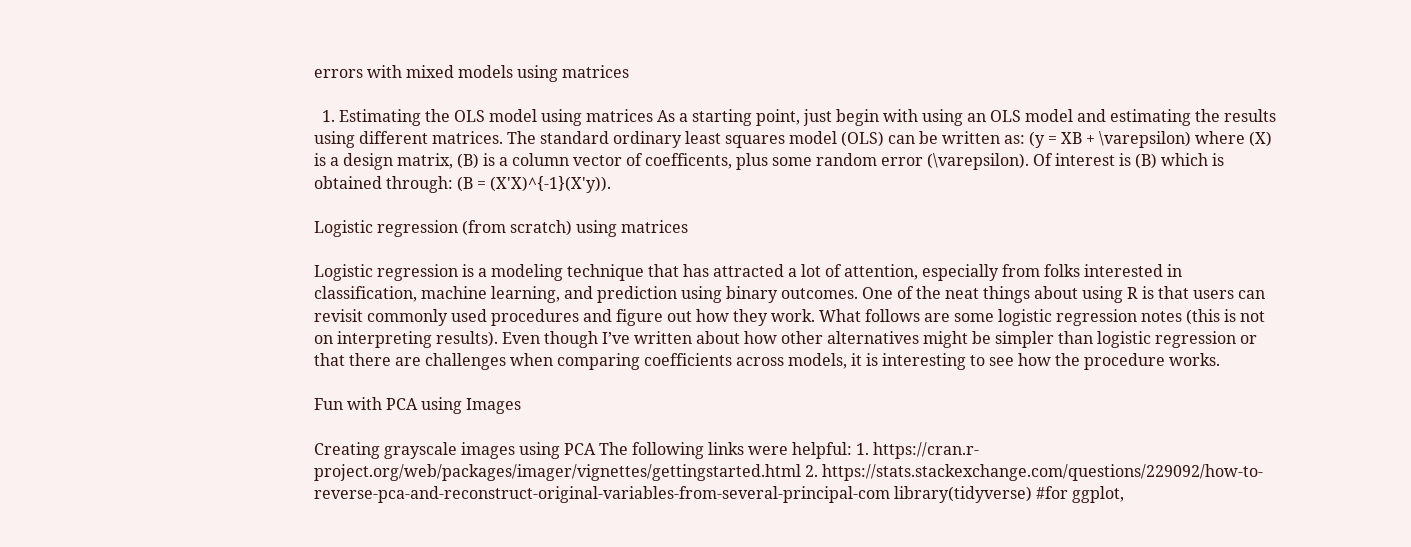errors with mixed models using matrices

  1. Estimating the OLS model using matrices As a starting point, just begin with using an OLS model and estimating the results using different matrices. The standard ordinary least squares model (OLS) can be written as: (y = XB + \varepsilon) where (X) is a design matrix, (B) is a column vector of coefficents, plus some random error (\varepsilon). Of interest is (B) which is obtained through: (B = (X'X)^{-1}(X'y)).

Logistic regression (from scratch) using matrices

Logistic regression is a modeling technique that has attracted a lot of attention, especially from folks interested in classification, machine learning, and prediction using binary outcomes. One of the neat things about using R is that users can revisit commonly used procedures and figure out how they work. What follows are some logistic regression notes (this is not on interpreting results). Even though I’ve written about how other alternatives might be simpler than logistic regression or that there are challenges when comparing coefficients across models, it is interesting to see how the procedure works.

Fun with PCA using Images

Creating grayscale images using PCA The following links were helpful: 1. https://cran.r-project.org/web/packages/imager/vignettes/gettingstarted.html 2. https://stats.stackexchange.com/questions/229092/how-to-reverse-pca-and-reconstruct-original-variables-from-several-principal-com library(tidyverse) #for ggplot,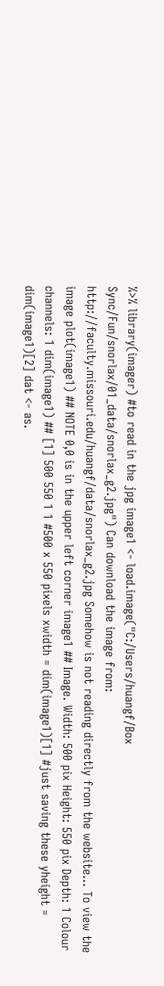%>% library(imager) #to read in the jpg image1 <- load.image("C:/Users/huangf/Box Sync/Fun/snorlax/01_data/snorlax_g2.jpg") Can download the image from: http://faculty.missouri.edu/huangf/data/snorlax_g2.jpg Somehow is not reading directly from the website… To view the image plot(image1) ## NOTE 0,0 is in the upper left corner image1 ## Image. Width: 500 pix Height: 550 pix Depth: 1 Colour channels: 1 dim(image1) ## [1] 500 550 1 1 #500 x 550 pixels xwidth = dim(image1)[1] #just saving these yheight = dim(image1)[2] dat <- as.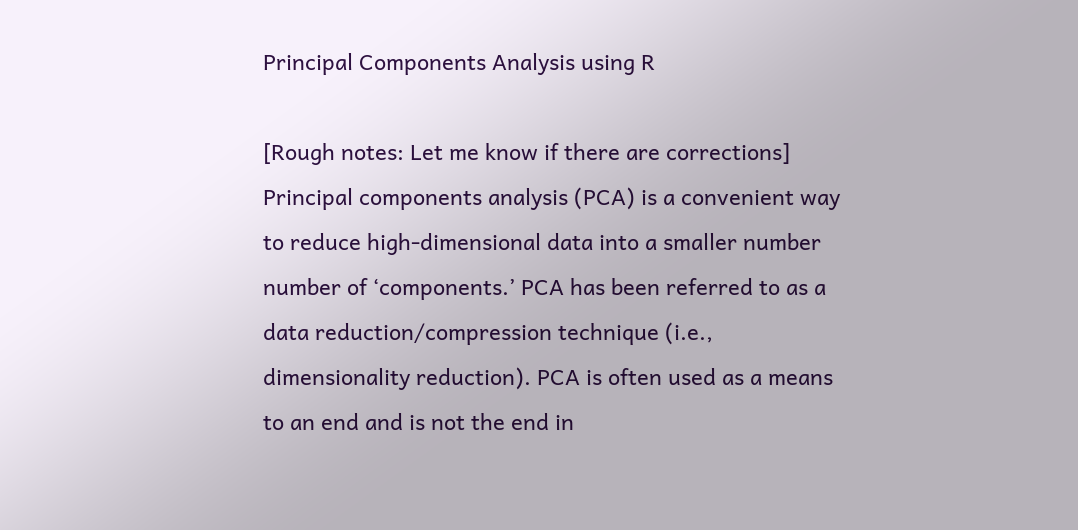Principal Components Analysis using R

[Rough notes: Let me know if there are corrections] Principal components analysis (PCA) is a convenient way to reduce high-dimensional data into a smaller number number of ‘components.’ PCA has been referred to as a data reduction/compression technique (i.e., dimensionality reduction). PCA is often used as a means to an end and is not the end in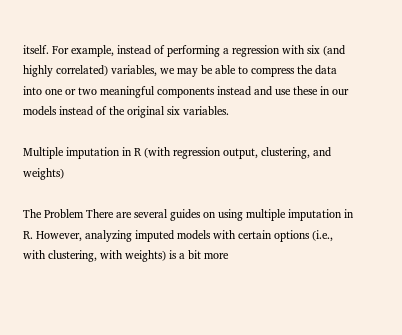itself. For example, instead of performing a regression with six (and highly correlated) variables, we may be able to compress the data into one or two meaningful components instead and use these in our models instead of the original six variables.

Multiple imputation in R (with regression output, clustering, and weights)

The Problem There are several guides on using multiple imputation in R. However, analyzing imputed models with certain options (i.e., with clustering, with weights) is a bit more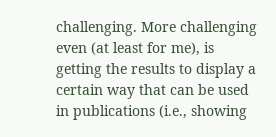challenging. More challenging even (at least for me), is getting the results to display a certain way that can be used in publications (i.e., showing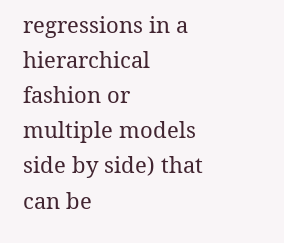regressions in a hierarchical fashion or multiple models side by side) that can be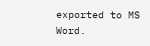exported to MS Word.